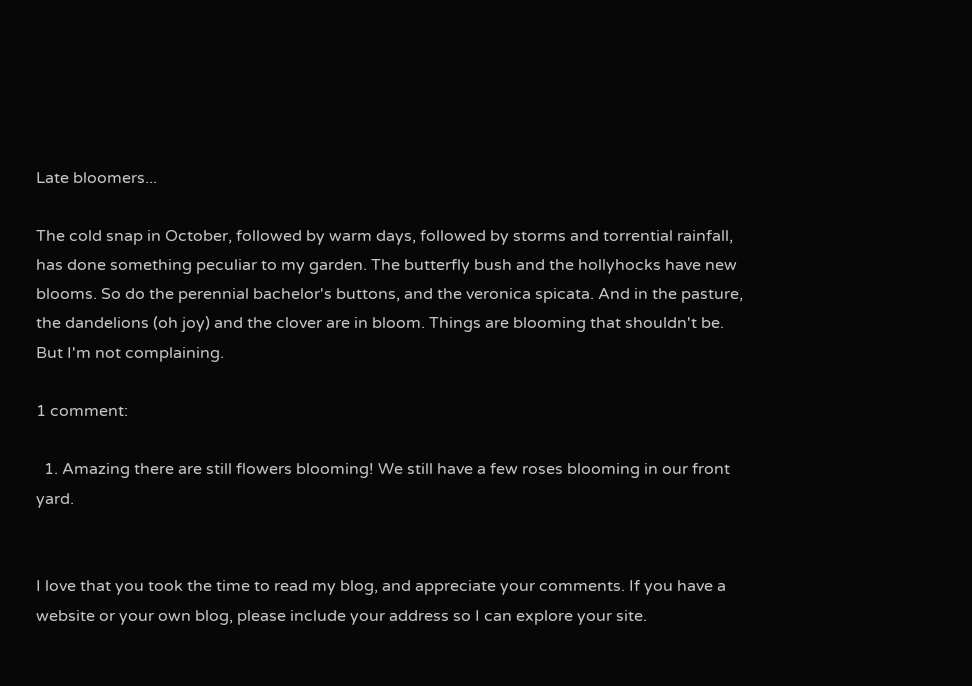Late bloomers...

The cold snap in October, followed by warm days, followed by storms and torrential rainfall, has done something peculiar to my garden. The butterfly bush and the hollyhocks have new blooms. So do the perennial bachelor's buttons, and the veronica spicata. And in the pasture, the dandelions (oh joy) and the clover are in bloom. Things are blooming that shouldn't be. But I'm not complaining.

1 comment:

  1. Amazing there are still flowers blooming! We still have a few roses blooming in our front yard.


I love that you took the time to read my blog, and appreciate your comments. If you have a website or your own blog, please include your address so I can explore your site.